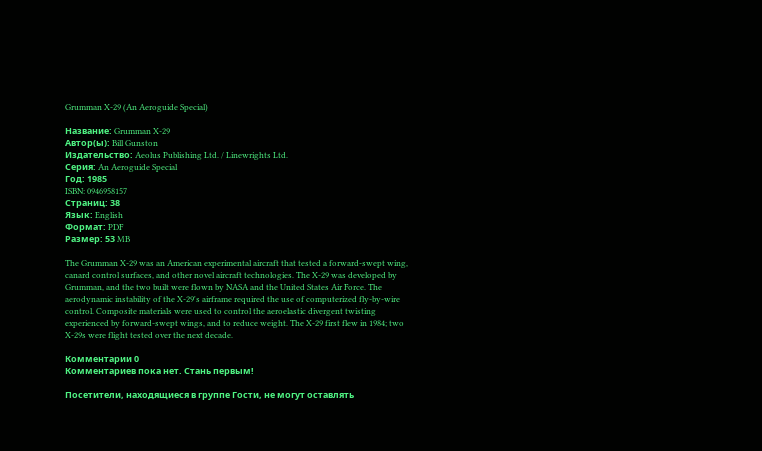Grumman X-29 (An Aeroguide Special)

Название: Grumman X-29
Автор(ы): Bill Gunston
Издательство: Aeolus Publishing Ltd. / Linewrights Ltd.
Серия: An Aeroguide Special
Год: 1985
ISBN: 0946958157
Страниц: 38
Язык: English
Формат: PDF
Размер: 53 MB

The Grumman X-29 was an American experimental aircraft that tested a forward-swept wing, canard control surfaces, and other novel aircraft technologies. The X-29 was developed by Grumman, and the two built were flown by NASA and the United States Air Force. The aerodynamic instability of the X-29's airframe required the use of computerized fly-by-wire control. Composite materials were used to control the aeroelastic divergent twisting experienced by forward-swept wings, and to reduce weight. The X-29 first flew in 1984; two X-29s were flight tested over the next decade.

Комментарии 0
Комментариев пока нет. Стань первым!

Посетители, находящиеся в группе Гости, не могут оставлять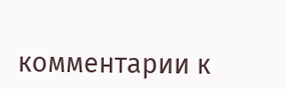комментарии к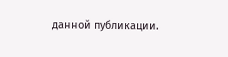данной публикации.